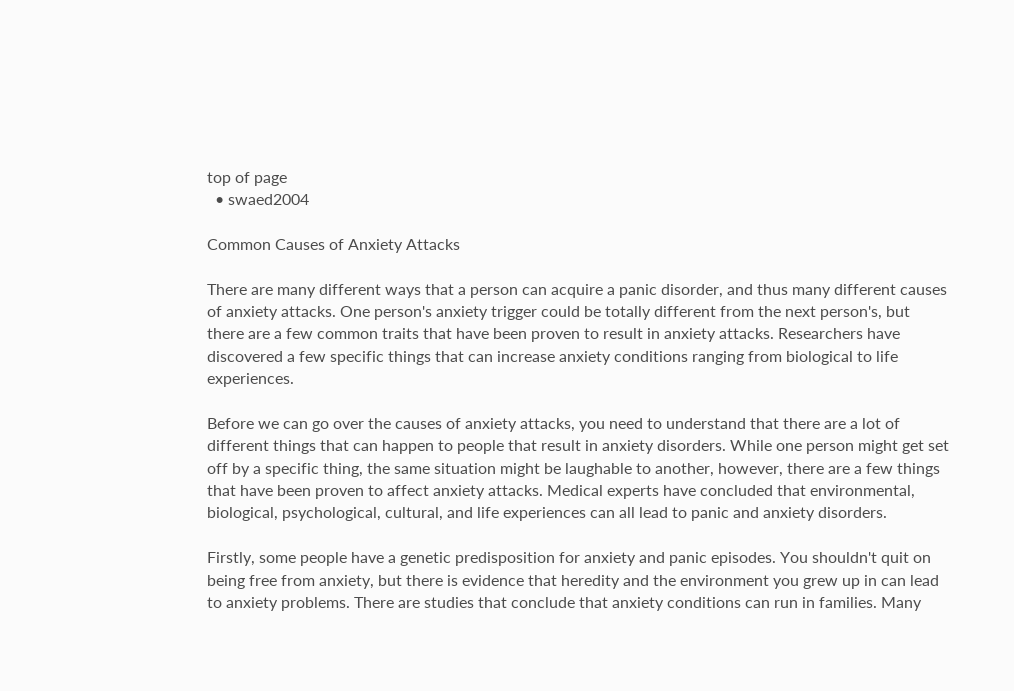top of page
  • swaed2004

Common Causes of Anxiety Attacks

There are many different ways that a person can acquire a panic disorder, and thus many different causes of anxiety attacks. One person's anxiety trigger could be totally different from the next person's, but there are a few common traits that have been proven to result in anxiety attacks. Researchers have discovered a few specific things that can increase anxiety conditions ranging from biological to life experiences.

Before we can go over the causes of anxiety attacks, you need to understand that there are a lot of different things that can happen to people that result in anxiety disorders. While one person might get set off by a specific thing, the same situation might be laughable to another, however, there are a few things that have been proven to affect anxiety attacks. Medical experts have concluded that environmental, biological, psychological, cultural, and life experiences can all lead to panic and anxiety disorders.

Firstly, some people have a genetic predisposition for anxiety and panic episodes. You shouldn't quit on being free from anxiety, but there is evidence that heredity and the environment you grew up in can lead to anxiety problems. There are studies that conclude that anxiety conditions can run in families. Many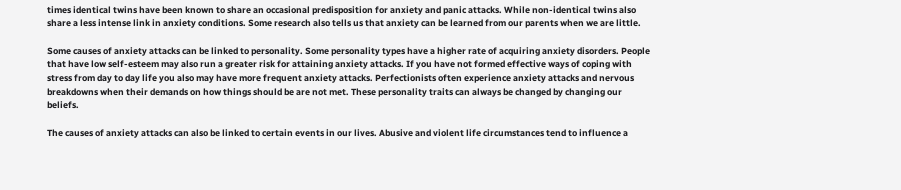times identical twins have been known to share an occasional predisposition for anxiety and panic attacks. While non-identical twins also share a less intense link in anxiety conditions. Some research also tells us that anxiety can be learned from our parents when we are little.

Some causes of anxiety attacks can be linked to personality. Some personality types have a higher rate of acquiring anxiety disorders. People that have low self-esteem may also run a greater risk for attaining anxiety attacks. If you have not formed effective ways of coping with stress from day to day life you also may have more frequent anxiety attacks. Perfectionists often experience anxiety attacks and nervous breakdowns when their demands on how things should be are not met. These personality traits can always be changed by changing our beliefs.

The causes of anxiety attacks can also be linked to certain events in our lives. Abusive and violent life circumstances tend to influence a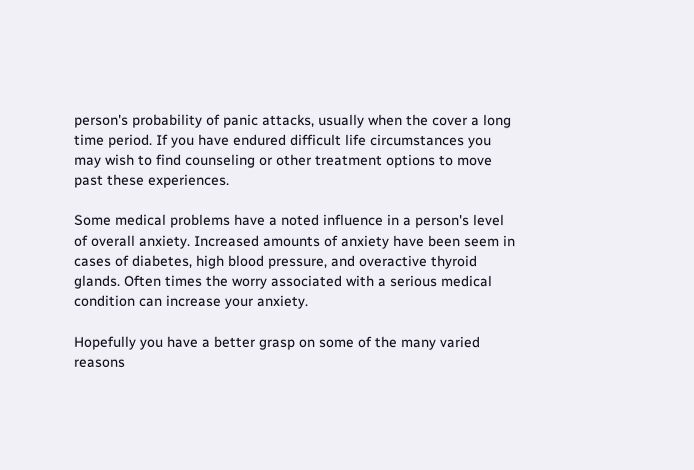person's probability of panic attacks, usually when the cover a long time period. If you have endured difficult life circumstances you may wish to find counseling or other treatment options to move past these experiences.

Some medical problems have a noted influence in a person's level of overall anxiety. Increased amounts of anxiety have been seem in cases of diabetes, high blood pressure, and overactive thyroid glands. Often times the worry associated with a serious medical condition can increase your anxiety.

Hopefully you have a better grasp on some of the many varied reasons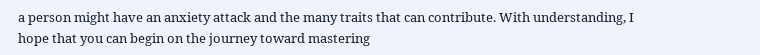a person might have an anxiety attack and the many traits that can contribute. With understanding, I hope that you can begin on the journey toward mastering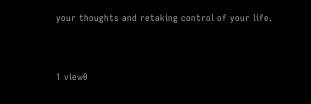your thoughts and retaking control of your life.




1 view0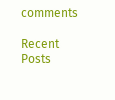comments

Recent Posts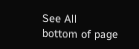See All
bottom of page